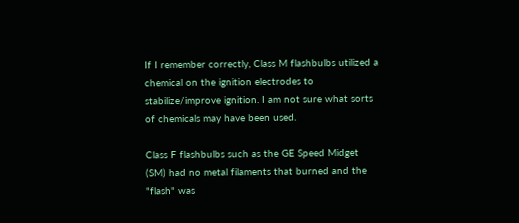If I remember correctly, Class M flashbulbs utilized a chemical on the ignition electrodes to stabilize/improve ignition. I am not sure what sorts of chemicals may have been used.

Class F flashbulbs such as the GE Speed Midget (SM) had no metal filaments that burned and the "flash" was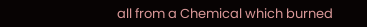all from a Chemical which burned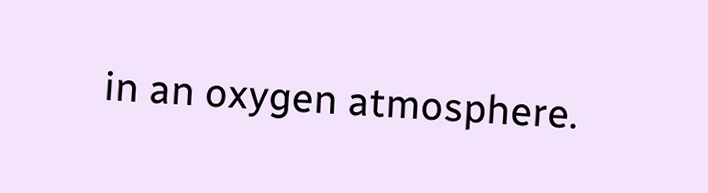in an oxygen atmosphere.